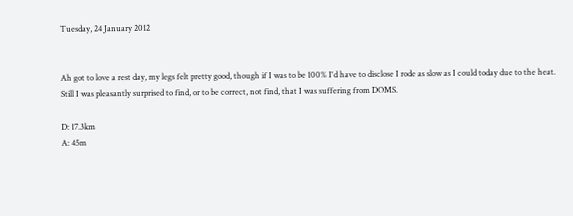Tuesday, 24 January 2012


Ah got to love a rest day, my legs felt pretty good, though if I was to be 100% I'd have to disclose I rode as slow as I could today due to the heat. Still I was pleasantly surprised to find, or to be correct, not find, that I was suffering from DOMS.

D: 17.3km
A: 45m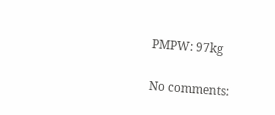PMPW: 97kg

No comments: